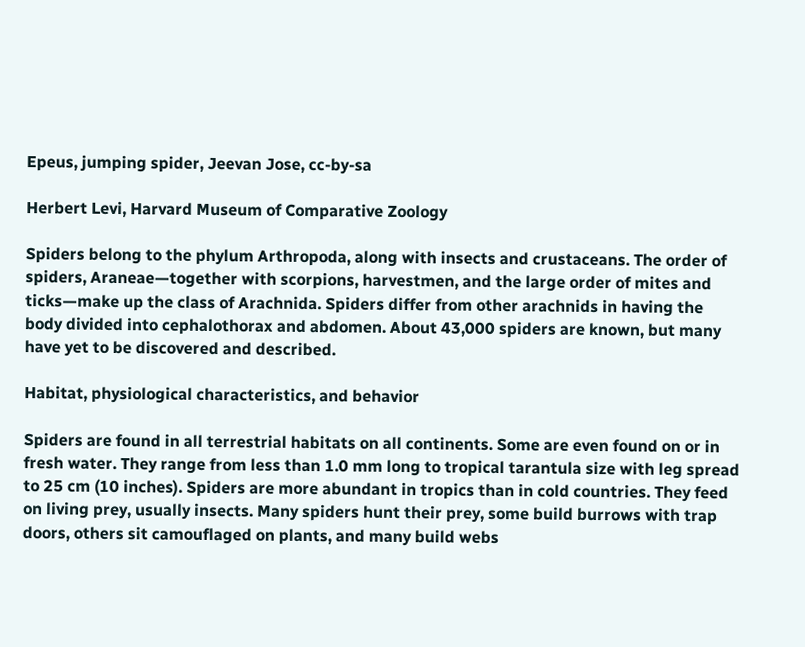Epeus, jumping spider, Jeevan Jose, cc-by-sa

Herbert Levi, Harvard Museum of Comparative Zoology

Spiders belong to the phylum Arthropoda, along with insects and crustaceans. The order of spiders, Araneae—together with scorpions, harvestmen, and the large order of mites and ticks—make up the class of Arachnida. Spiders differ from other arachnids in having the body divided into cephalothorax and abdomen. About 43,000 spiders are known, but many have yet to be discovered and described.

Habitat, physiological characteristics, and behavior

Spiders are found in all terrestrial habitats on all continents. Some are even found on or in fresh water. They range from less than 1.0 mm long to tropical tarantula size with leg spread to 25 cm (10 inches). Spiders are more abundant in tropics than in cold countries. They feed on living prey, usually insects. Many spiders hunt their prey, some build burrows with trap doors, others sit camouflaged on plants, and many build webs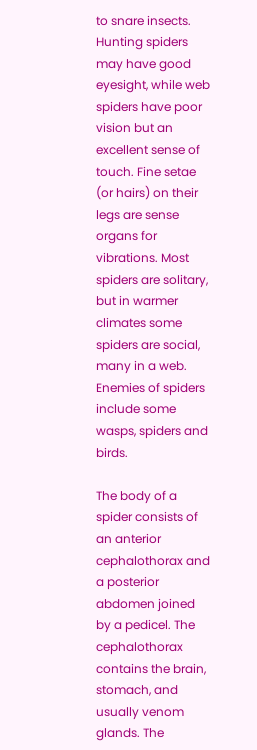to snare insects. Hunting spiders may have good eyesight, while web spiders have poor vision but an excellent sense of touch. Fine setae (or hairs) on their legs are sense organs for vibrations. Most spiders are solitary, but in warmer climates some spiders are social, many in a web. Enemies of spiders include some wasps, spiders and birds.

The body of a spider consists of an anterior cephalothorax and a posterior abdomen joined by a pedicel. The cephalothorax contains the brain, stomach, and usually venom glands. The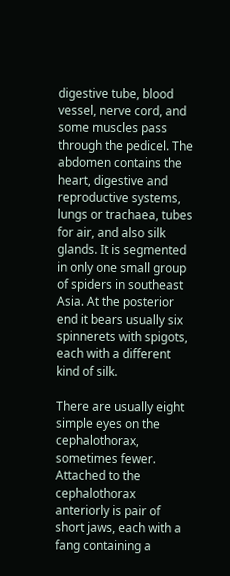digestive tube, blood vessel, nerve cord, and some muscles pass through the pedicel. The abdomen contains the heart, digestive and reproductive systems, lungs or trachaea, tubes for air, and also silk glands. It is segmented in only one small group of spiders in southeast Asia. At the posterior end it bears usually six spinnerets with spigots, each with a different kind of silk.

There are usually eight simple eyes on the cephalothorax, sometimes fewer. Attached to the cephalothorax anteriorly is pair of short jaws, each with a fang containing a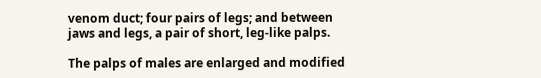venom duct; four pairs of legs; and between jaws and legs, a pair of short, leg-like palps.

The palps of males are enlarged and modified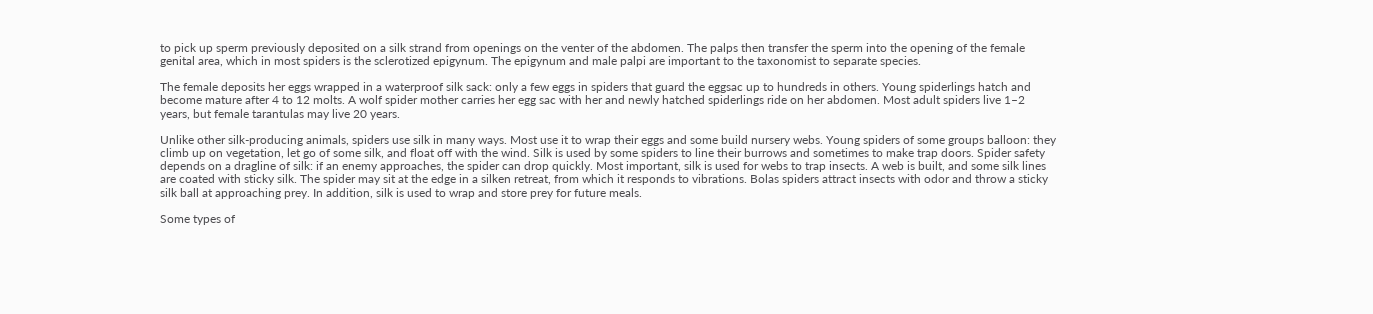to pick up sperm previously deposited on a silk strand from openings on the venter of the abdomen. The palps then transfer the sperm into the opening of the female genital area, which in most spiders is the sclerotized epigynum. The epigynum and male palpi are important to the taxonomist to separate species.

The female deposits her eggs wrapped in a waterproof silk sack: only a few eggs in spiders that guard the eggsac up to hundreds in others. Young spiderlings hatch and become mature after 4 to 12 molts. A wolf spider mother carries her egg sac with her and newly hatched spiderlings ride on her abdomen. Most adult spiders live 1–2 years, but female tarantulas may live 20 years.

Unlike other silk-producing animals, spiders use silk in many ways. Most use it to wrap their eggs and some build nursery webs. Young spiders of some groups balloon: they climb up on vegetation, let go of some silk, and float off with the wind. Silk is used by some spiders to line their burrows and sometimes to make trap doors. Spider safety depends on a dragline of silk: if an enemy approaches, the spider can drop quickly. Most important, silk is used for webs to trap insects. A web is built, and some silk lines are coated with sticky silk. The spider may sit at the edge in a silken retreat, from which it responds to vibrations. Bolas spiders attract insects with odor and throw a sticky silk ball at approaching prey. In addition, silk is used to wrap and store prey for future meals.

Some types of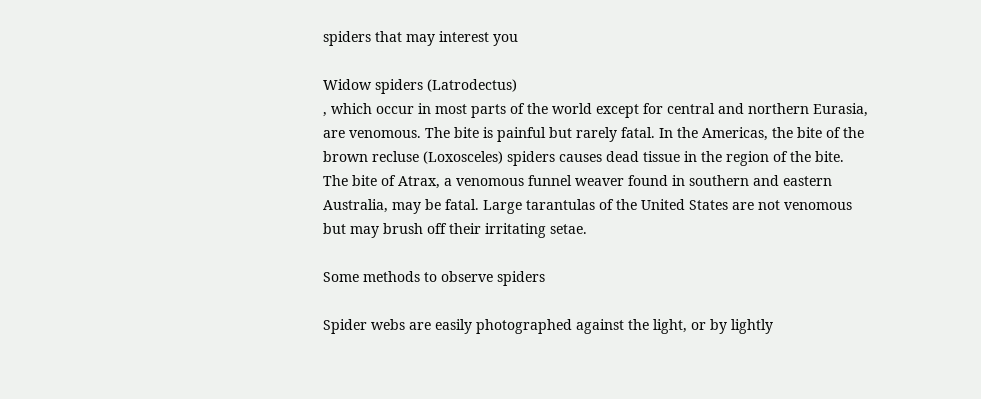spiders that may interest you

Widow spiders (Latrodectus)
, which occur in most parts of the world except for central and northern Eurasia, are venomous. The bite is painful but rarely fatal. In the Americas, the bite of the brown recluse (Loxosceles) spiders causes dead tissue in the region of the bite. The bite of Atrax, a venomous funnel weaver found in southern and eastern Australia, may be fatal. Large tarantulas of the United States are not venomous but may brush off their irritating setae.

Some methods to observe spiders

Spider webs are easily photographed against the light, or by lightly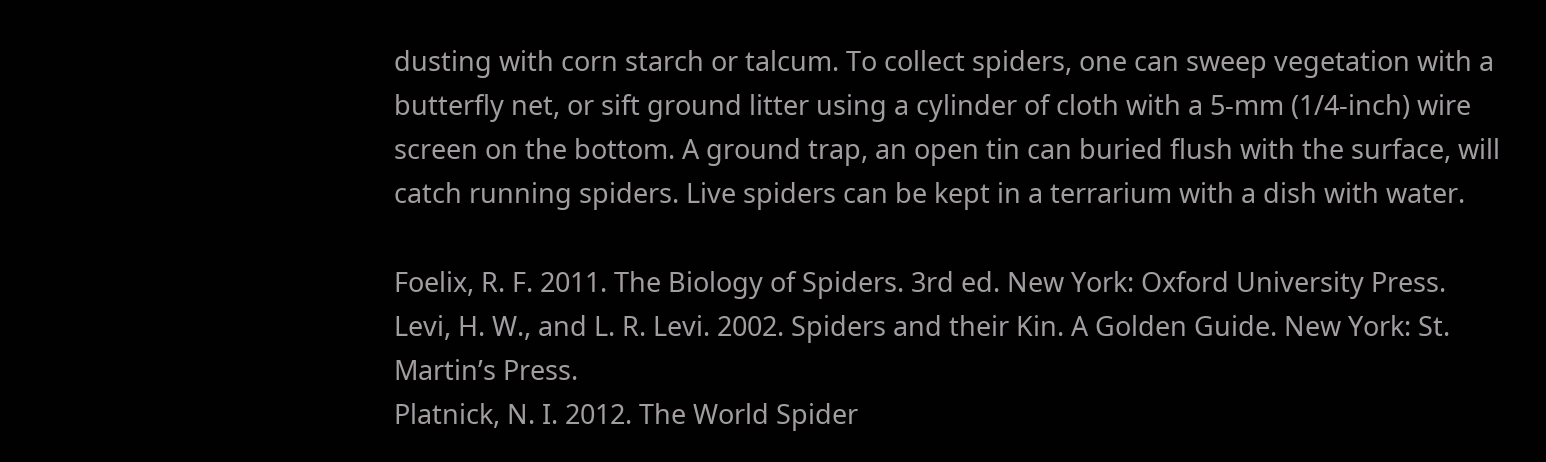dusting with corn starch or talcum. To collect spiders, one can sweep vegetation with a butterfly net, or sift ground litter using a cylinder of cloth with a 5-mm (1/4-inch) wire screen on the bottom. A ground trap, an open tin can buried flush with the surface, will catch running spiders. Live spiders can be kept in a terrarium with a dish with water.

Foelix, R. F. 2011. The Biology of Spiders. 3rd ed. New York: Oxford University Press.
Levi, H. W., and L. R. Levi. 2002. Spiders and their Kin. A Golden Guide. New York: St. Martin’s Press.
Platnick, N. I. 2012. The World Spider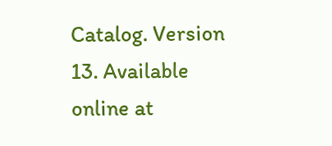Catalog. Version 13. Available online at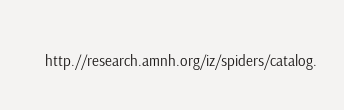http.//research.amnh.org/iz/spiders/catalog.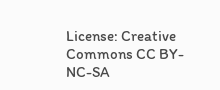License: Creative Commons CC BY-NC-SA